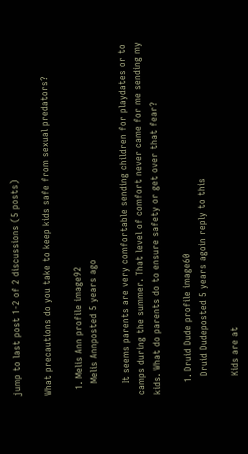jump to last post 1-2 of 2 discussions (5 posts)

What precautions do you take to keep kids safe from sexual predators?

  1. Melis Ann profile image92
    Melis Annposted 5 years ago

    It seems parents are very comfortable sending children for playdates or to camps during the summer. That level of comfort never came for me sending my kids. What do parents do to ensure safety or get over that fear?

    1. Druid Dude profile image60
      Druid Dudeposted 5 years agoin reply to this

      Kids are at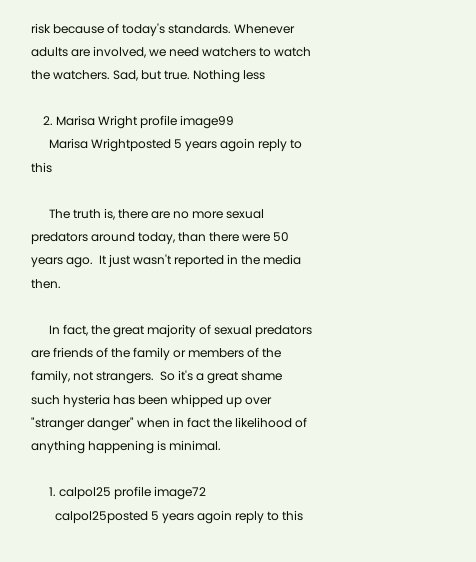risk because of today's standards. Whenever adults are involved, we need watchers to watch the watchers. Sad, but true. Nothing less

    2. Marisa Wright profile image99
      Marisa Wrightposted 5 years agoin reply to this

      The truth is, there are no more sexual predators around today, than there were 50 years ago.  It just wasn't reported in the media then.

      In fact, the great majority of sexual predators are friends of the family or members of the family, not strangers.  So it's a great shame such hysteria has been whipped up over "stranger danger" when in fact the likelihood of anything happening is minimal.

      1. calpol25 profile image72
        calpol25posted 5 years agoin reply to this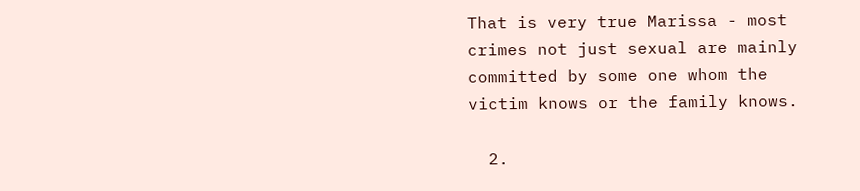That is very true Marissa - most crimes not just sexual are mainly committed by some one whom the victim knows or the family knows.

  2.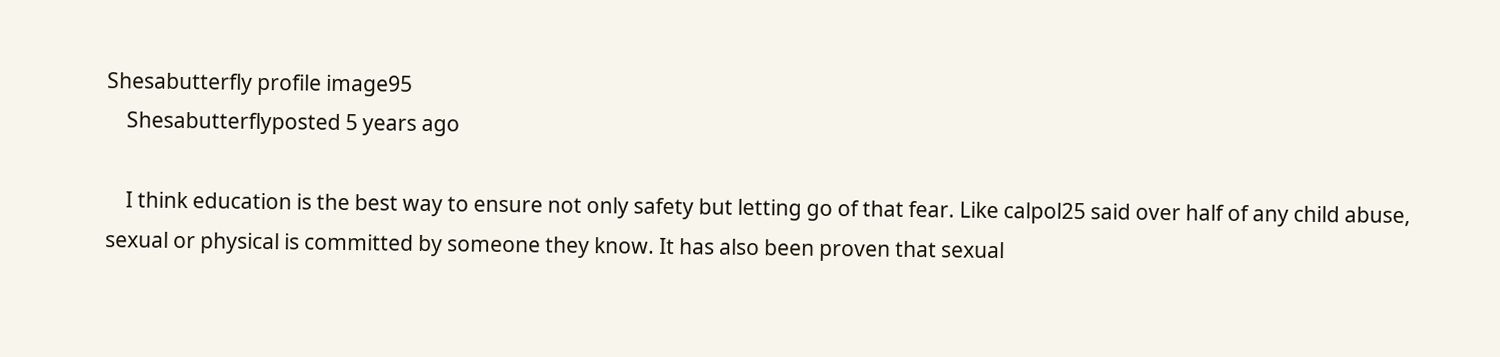Shesabutterfly profile image95
    Shesabutterflyposted 5 years ago

    I think education is the best way to ensure not only safety but letting go of that fear. Like calpol25 said over half of any child abuse, sexual or physical is committed by someone they know. It has also been proven that sexual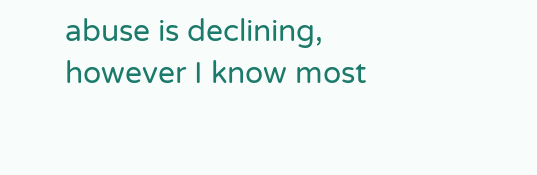abuse is declining, however I know most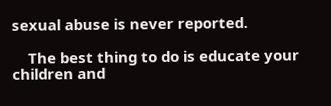sexual abuse is never reported.

    The best thing to do is educate your children and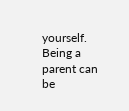yourself. Being a parent can be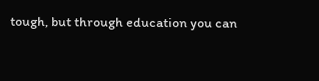tough, but through education you can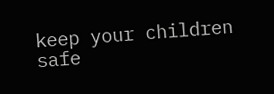keep your children safe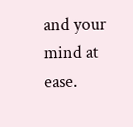and your mind at ease.